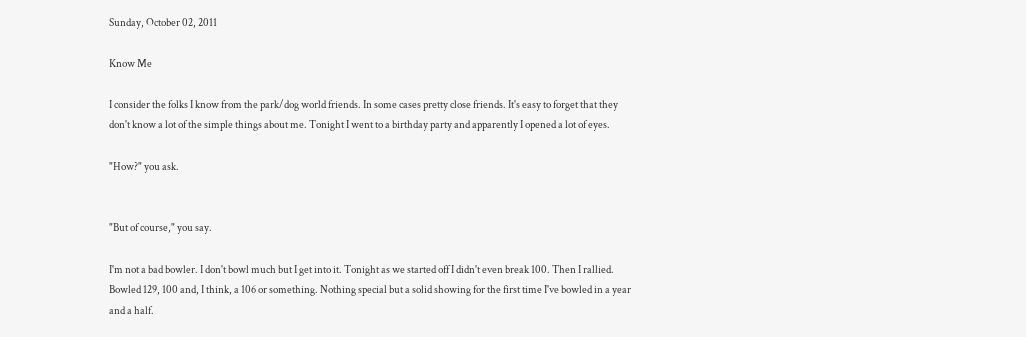Sunday, October 02, 2011

Know Me

I consider the folks I know from the park/dog world friends. In some cases pretty close friends. It's easy to forget that they don't know a lot of the simple things about me. Tonight I went to a birthday party and apparently I opened a lot of eyes.

"How?" you ask.


"But of course," you say.

I'm not a bad bowler. I don't bowl much but I get into it. Tonight as we started off I didn't even break 100. Then I rallied. Bowled 129, 100 and, I think, a 106 or something. Nothing special but a solid showing for the first time I've bowled in a year and a half.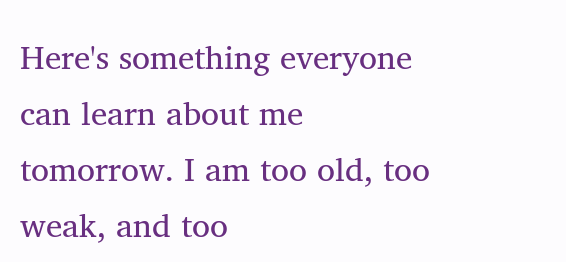Here's something everyone can learn about me tomorrow. I am too old, too weak, and too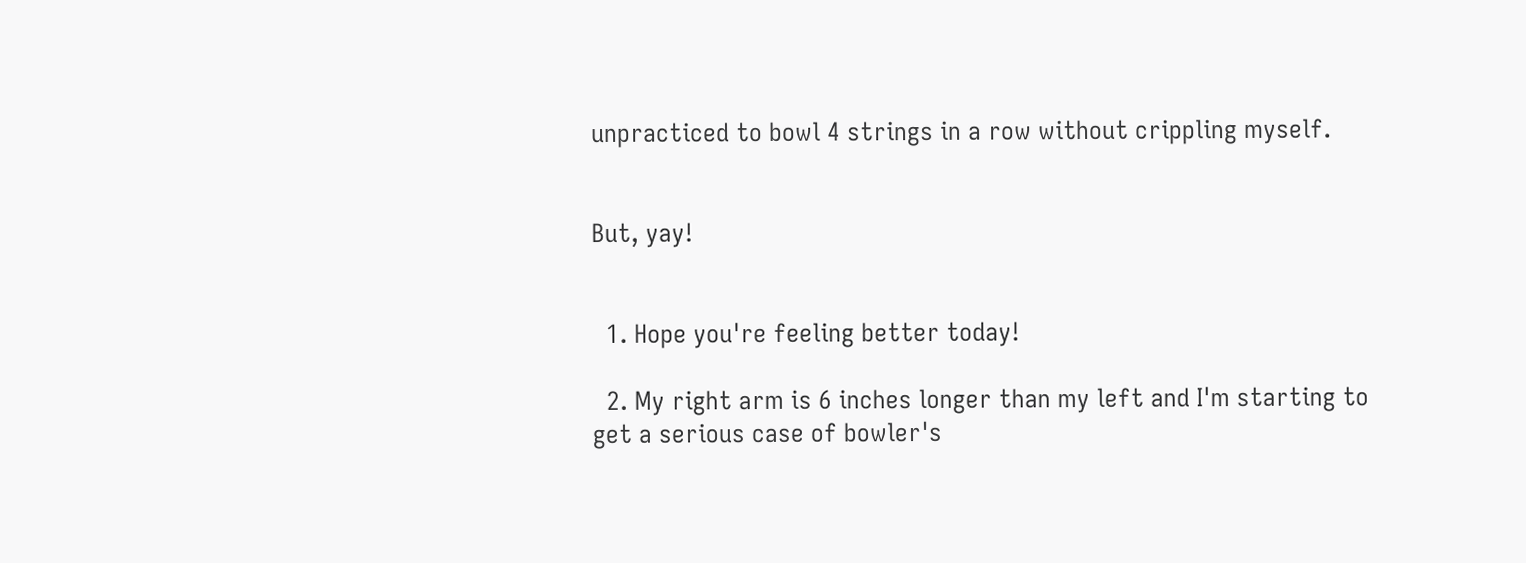unpracticed to bowl 4 strings in a row without crippling myself.


But, yay!


  1. Hope you're feeling better today!

  2. My right arm is 6 inches longer than my left and I'm starting to get a serious case of bowler's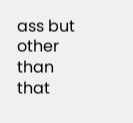ass but other than that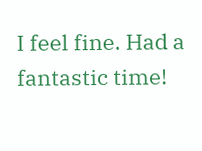I feel fine. Had a fantastic time!